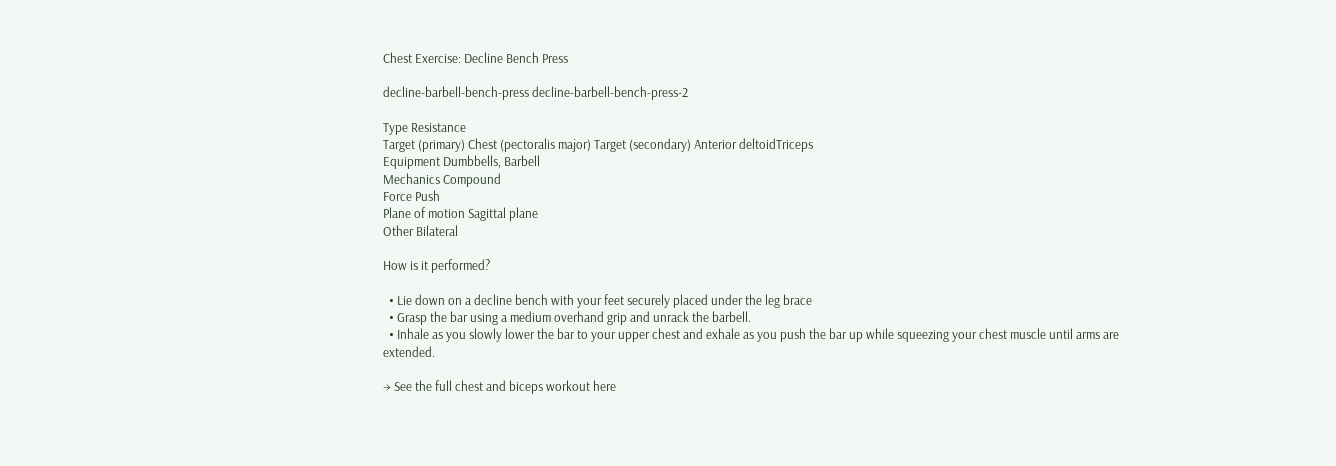Chest Exercise: Decline Bench Press

decline-barbell-bench-press decline-barbell-bench-press-2

Type Resistance
Target (primary) Chest (pectoralis major) Target (secondary) Anterior deltoidTriceps
Equipment Dumbbells, Barbell
Mechanics Compound
Force Push
Plane of motion Sagittal plane
Other Bilateral

How is it performed?

  • Lie down on a decline bench with your feet securely placed under the leg brace
  • Grasp the bar using a medium overhand grip and unrack the barbell.
  • Inhale as you slowly lower the bar to your upper chest and exhale as you push the bar up while squeezing your chest muscle until arms are extended.

→ See the full chest and biceps workout here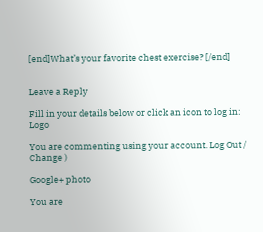[end]What’s your favorite chest exercise? [/end]


Leave a Reply

Fill in your details below or click an icon to log in: Logo

You are commenting using your account. Log Out /  Change )

Google+ photo

You are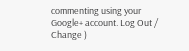commenting using your Google+ account. Log Out /  Change )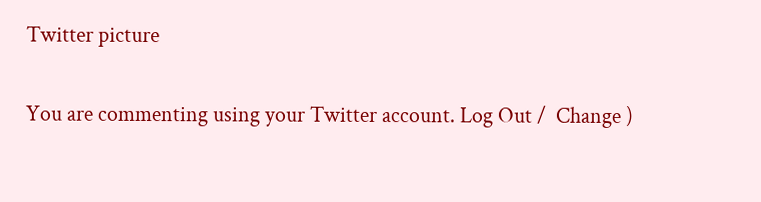Twitter picture

You are commenting using your Twitter account. Log Out /  Change )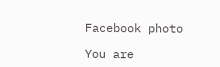Facebook photo

You are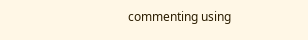commenting using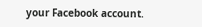your Facebook account.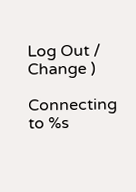Log Out /  Change )

Connecting to %s